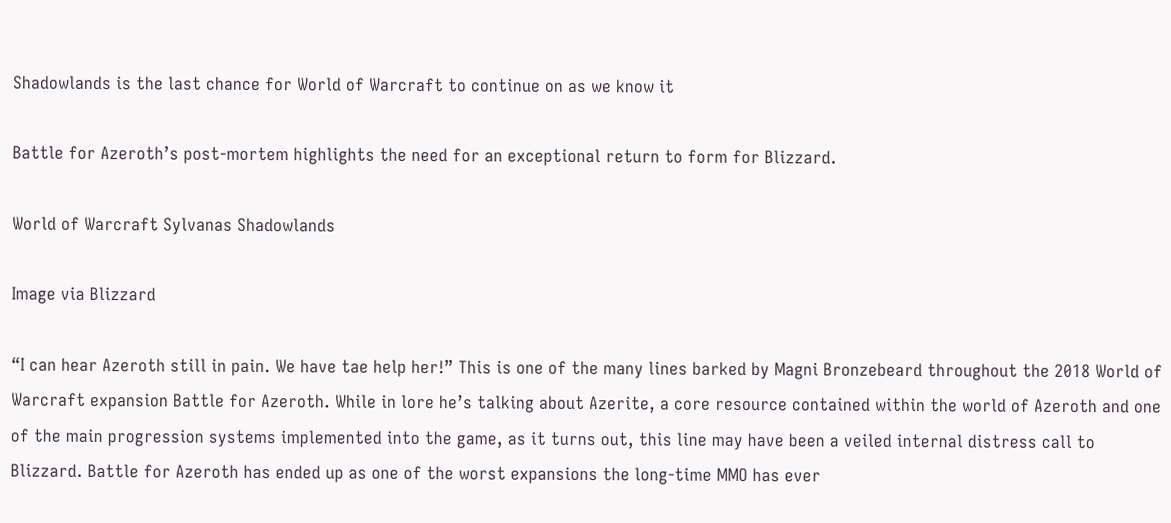Shadowlands is the last chance for World of Warcraft to continue on as we know it

Battle for Azeroth’s post-mortem highlights the need for an exceptional return to form for Blizzard.

World of Warcraft Sylvanas Shadowlands

Image via Blizzard

“I can hear Azeroth still in pain. We have tae help her!” This is one of the many lines barked by Magni Bronzebeard throughout the 2018 World of Warcraft expansion Battle for Azeroth. While in lore he’s talking about Azerite, a core resource contained within the world of Azeroth and one of the main progression systems implemented into the game, as it turns out, this line may have been a veiled internal distress call to Blizzard. Battle for Azeroth has ended up as one of the worst expansions the long-time MMO has ever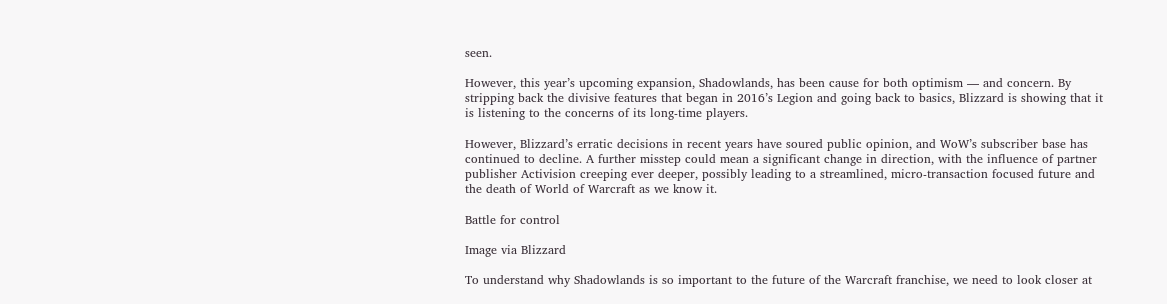seen.

However, this year’s upcoming expansion, Shadowlands, has been cause for both optimism — and concern. By stripping back the divisive features that began in 2016’s Legion and going back to basics, Blizzard is showing that it is listening to the concerns of its long-time players.

However, Blizzard’s erratic decisions in recent years have soured public opinion, and WoW’s subscriber base has continued to decline. A further misstep could mean a significant change in direction, with the influence of partner publisher Activision creeping ever deeper, possibly leading to a streamlined, micro-transaction focused future and the death of World of Warcraft as we know it.

Battle for control

Image via Blizzard

To understand why Shadowlands is so important to the future of the Warcraft franchise, we need to look closer at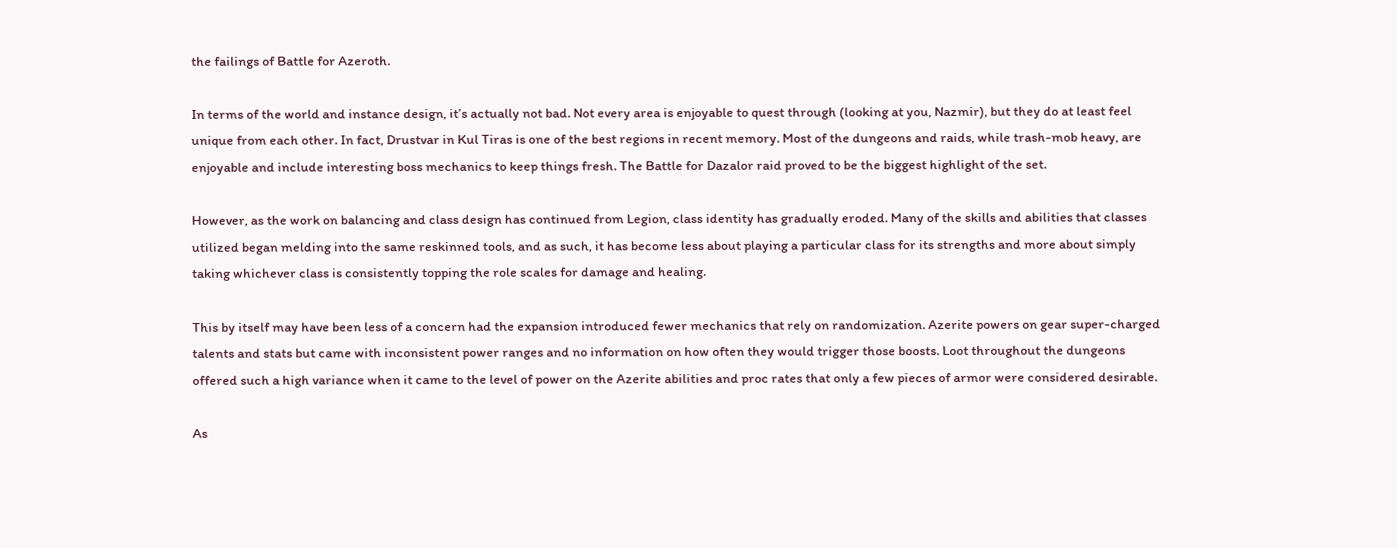the failings of Battle for Azeroth.

In terms of the world and instance design, it’s actually not bad. Not every area is enjoyable to quest through (looking at you, Nazmir), but they do at least feel unique from each other. In fact, Drustvar in Kul Tiras is one of the best regions in recent memory. Most of the dungeons and raids, while trash-mob heavy, are enjoyable and include interesting boss mechanics to keep things fresh. The Battle for Dazalor raid proved to be the biggest highlight of the set.

However, as the work on balancing and class design has continued from Legion, class identity has gradually eroded. Many of the skills and abilities that classes utilized began melding into the same reskinned tools, and as such, it has become less about playing a particular class for its strengths and more about simply taking whichever class is consistently topping the role scales for damage and healing.

This by itself may have been less of a concern had the expansion introduced fewer mechanics that rely on randomization. Azerite powers on gear super-charged talents and stats but came with inconsistent power ranges and no information on how often they would trigger those boosts. Loot throughout the dungeons offered such a high variance when it came to the level of power on the Azerite abilities and proc rates that only a few pieces of armor were considered desirable.

As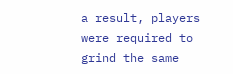a result, players were required to grind the same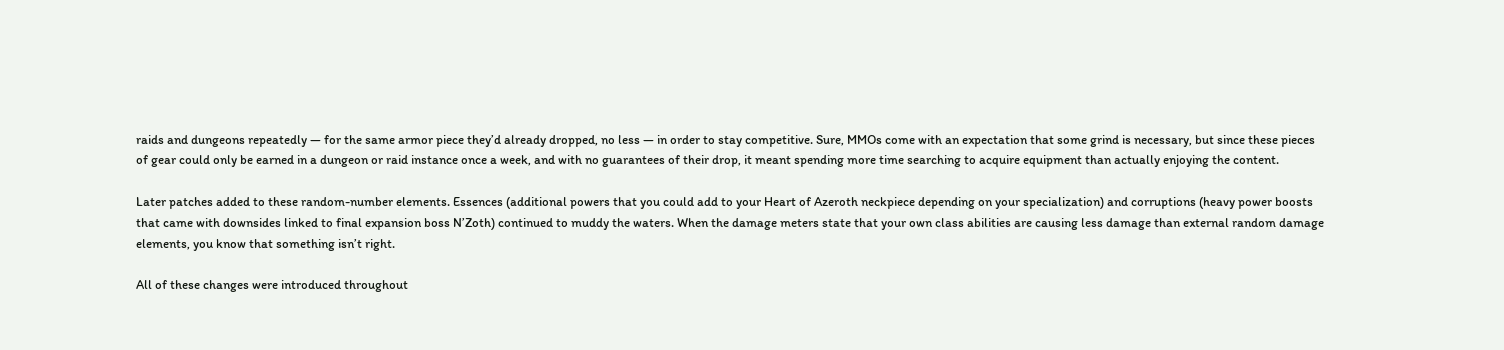raids and dungeons repeatedly — for the same armor piece they’d already dropped, no less — in order to stay competitive. Sure, MMOs come with an expectation that some grind is necessary, but since these pieces of gear could only be earned in a dungeon or raid instance once a week, and with no guarantees of their drop, it meant spending more time searching to acquire equipment than actually enjoying the content.

Later patches added to these random-number elements. Essences (additional powers that you could add to your Heart of Azeroth neckpiece depending on your specialization) and corruptions (heavy power boosts that came with downsides linked to final expansion boss N’Zoth) continued to muddy the waters. When the damage meters state that your own class abilities are causing less damage than external random damage elements, you know that something isn’t right.

All of these changes were introduced throughout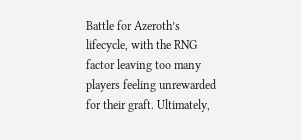Battle for Azeroth’s lifecycle, with the RNG factor leaving too many players feeling unrewarded for their graft. Ultimately,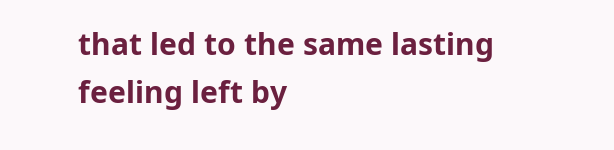that led to the same lasting feeling left by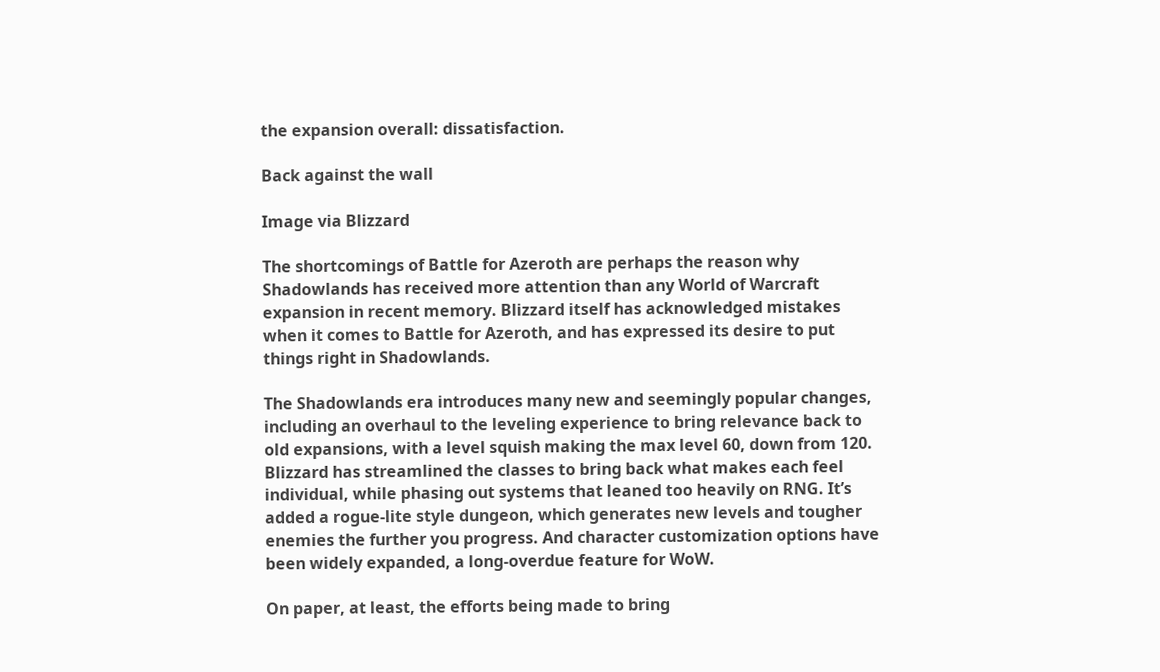the expansion overall: dissatisfaction.

Back against the wall

Image via Blizzard

The shortcomings of Battle for Azeroth are perhaps the reason why Shadowlands has received more attention than any World of Warcraft expansion in recent memory. Blizzard itself has acknowledged mistakes when it comes to Battle for Azeroth, and has expressed its desire to put things right in Shadowlands.

The Shadowlands era introduces many new and seemingly popular changes, including an overhaul to the leveling experience to bring relevance back to old expansions, with a level squish making the max level 60, down from 120. Blizzard has streamlined the classes to bring back what makes each feel individual, while phasing out systems that leaned too heavily on RNG. It’s added a rogue-lite style dungeon, which generates new levels and tougher enemies the further you progress. And character customization options have been widely expanded, a long-overdue feature for WoW.

On paper, at least, the efforts being made to bring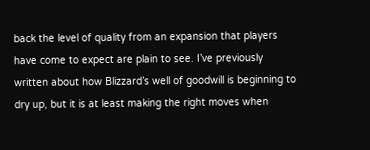back the level of quality from an expansion that players have come to expect are plain to see. I’ve previously written about how Blizzard’s well of goodwill is beginning to dry up, but it is at least making the right moves when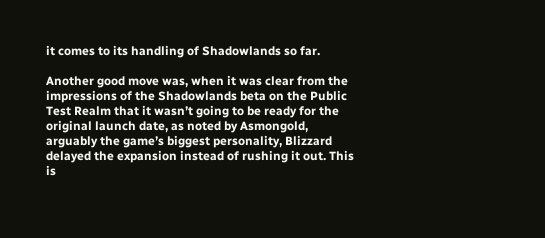it comes to its handling of Shadowlands so far.

Another good move was, when it was clear from the impressions of the Shadowlands beta on the Public Test Realm that it wasn’t going to be ready for the original launch date, as noted by Asmongold, arguably the game’s biggest personality, Blizzard delayed the expansion instead of rushing it out. This is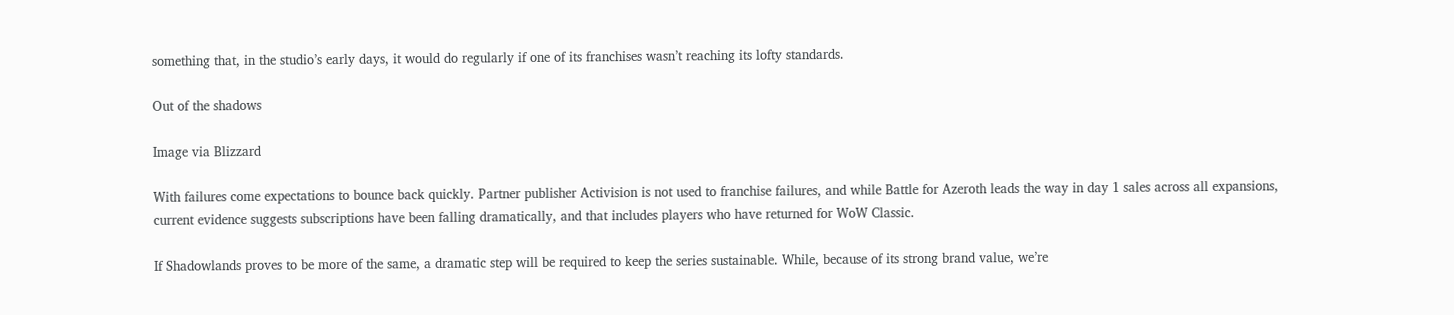something that, in the studio’s early days, it would do regularly if one of its franchises wasn’t reaching its lofty standards.

Out of the shadows

Image via Blizzard

With failures come expectations to bounce back quickly. Partner publisher Activision is not used to franchise failures, and while Battle for Azeroth leads the way in day 1 sales across all expansions, current evidence suggests subscriptions have been falling dramatically, and that includes players who have returned for WoW Classic.

If Shadowlands proves to be more of the same, a dramatic step will be required to keep the series sustainable. While, because of its strong brand value, we’re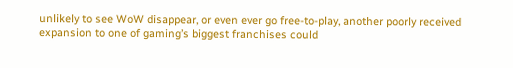unlikely to see WoW disappear, or even ever go free-to-play, another poorly received expansion to one of gaming’s biggest franchises could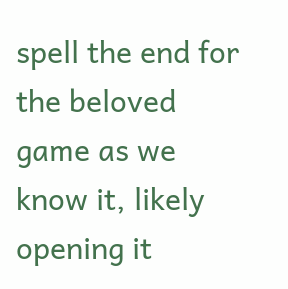spell the end for the beloved game as we know it, likely opening it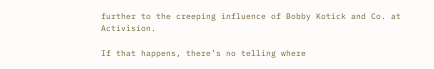further to the creeping influence of Bobby Kotick and Co. at Activision.

If that happens, there’s no telling where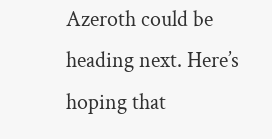Azeroth could be heading next. Here’s hoping that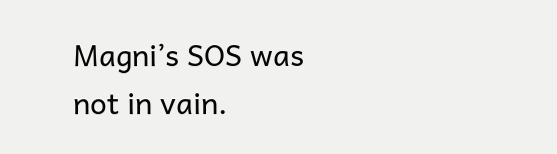Magni’s SOS was not in vain.